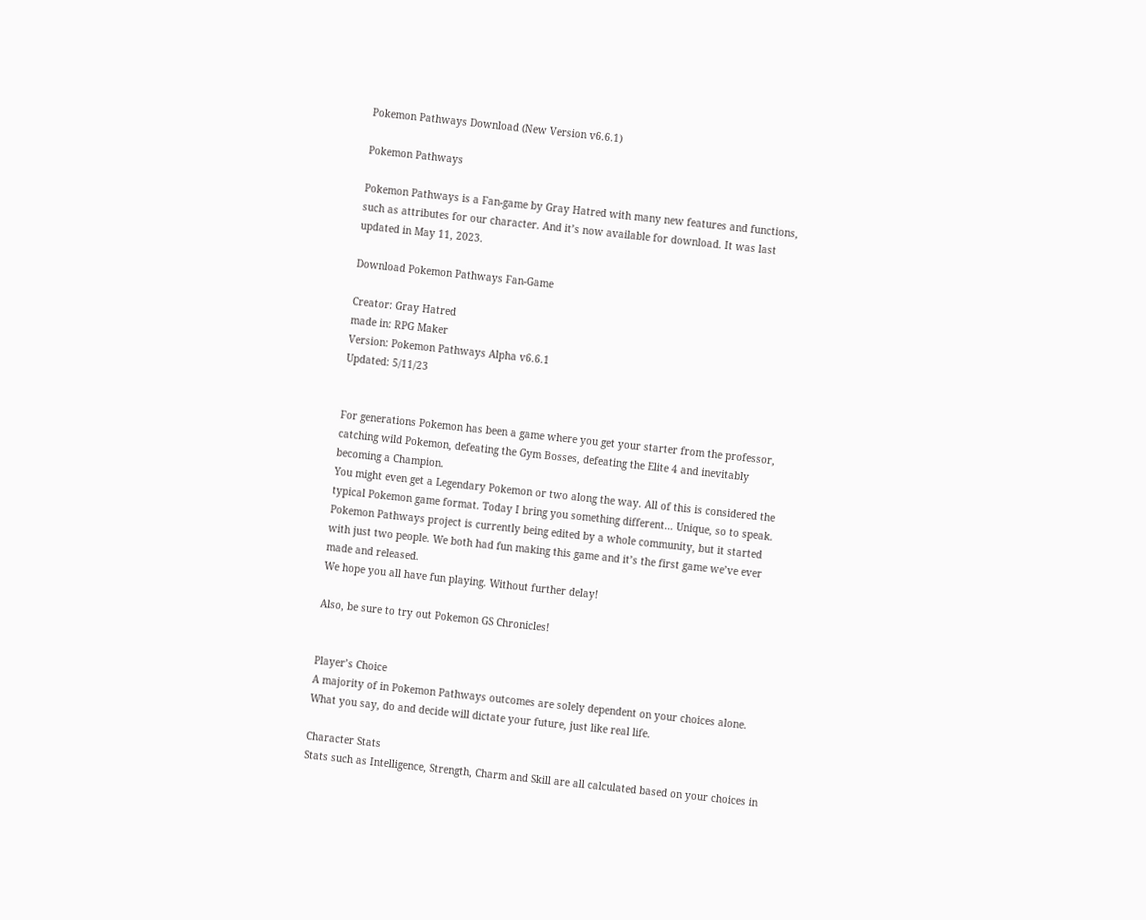Pokemon Pathways Download (New Version v6.6.1)

Pokemon Pathways

Pokemon Pathways is a Fan-game by Gray Hatred with many new features and functions, such as attributes for our character. And it’s now available for download. It was last updated in May 11, 2023.

Download Pokemon Pathways Fan-Game

Creator: Gray Hatred
made in: RPG Maker
Version: Pokemon Pathways Alpha v6.6.1
Updated: 5/11/23


For generations Pokemon has been a game where you get your starter from the professor,
catching wild Pokemon, defeating the Gym Bosses, defeating the Elite 4 and inevitably becoming a Champion.
You might even get a Legendary Pokemon or two along the way. All of this is considered the typical Pokemon game format. Today I bring you something different… Unique, so to speak. Pokemon Pathways project is currently being edited by a whole community, but it started with just two people. We both had fun making this game and it’s the first game we’ve ever made and released.
We hope you all have fun playing. Without further delay!

Also, be sure to try out Pokemon GS Chronicles!


Player’s Choice
A majority of in Pokemon Pathways outcomes are solely dependent on your choices alone. What you say, do and decide will dictate your future, just like real life.

Character Stats
Stats such as Intelligence, Strength, Charm and Skill are all calculated based on your choices in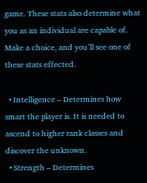game. These stats also determine what you as an individual are capable of. Make a choice, and you’ll see one of these stats effected.

  • Intelligence – Determines how smart the player is. It is needed to ascend to higher rank classes and discover the unknown.
  • Strength – Determines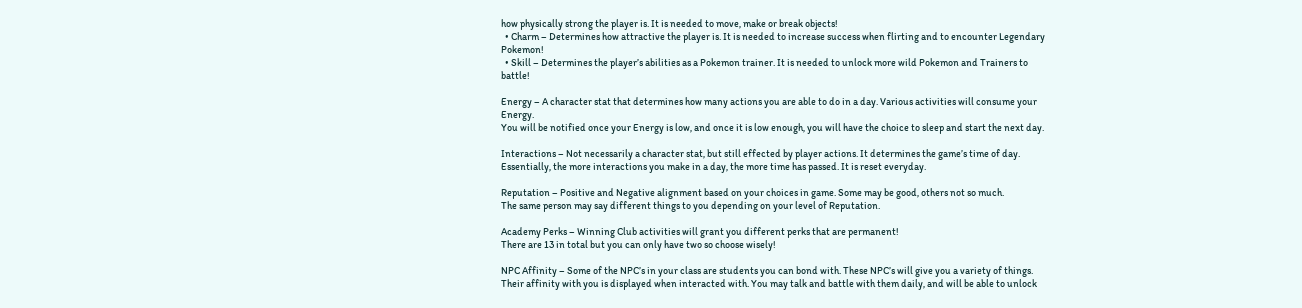how physically strong the player is. It is needed to move, make or break objects!
  • Charm – Determines how attractive the player is. It is needed to increase success when flirting and to encounter Legendary Pokemon!
  • Skill – Determines the player’s abilities as a Pokemon trainer. It is needed to unlock more wild Pokemon and Trainers to battle!

Energy – A character stat that determines how many actions you are able to do in a day. Various activities will consume your Energy.
You will be notified once your Energy is low, and once it is low enough, you will have the choice to sleep and start the next day.

Interactions – Not necessarily a character stat, but still effected by player actions. It determines the game’s time of day.
Essentially, the more interactions you make in a day, the more time has passed. It is reset everyday.

Reputation – Positive and Negative alignment based on your choices in game. Some may be good, others not so much.
The same person may say different things to you depending on your level of Reputation.

Academy Perks – Winning Club activities will grant you different perks that are permanent!
There are 13 in total but you can only have two so choose wisely!

NPC Affinity – Some of the NPC’s in your class are students you can bond with. These NPC’s will give you a variety of things.
Their affinity with you is displayed when interacted with. You may talk and battle with them daily, and will be able to unlock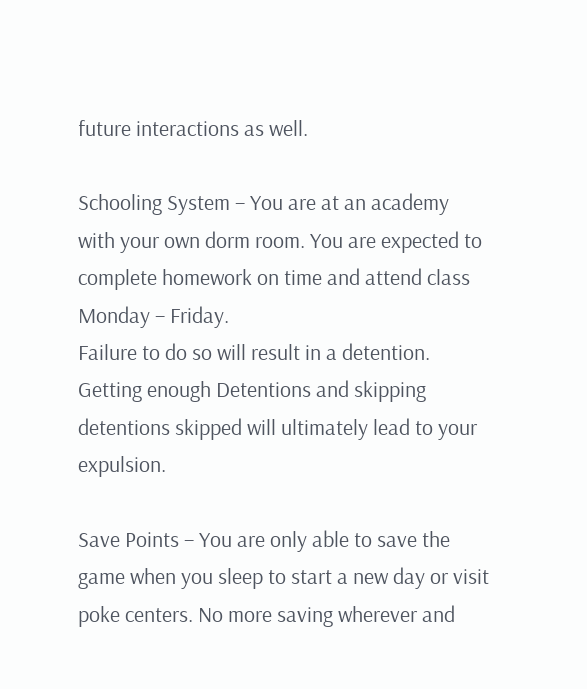future interactions as well.

Schooling System – You are at an academy with your own dorm room. You are expected to complete homework on time and attend class Monday – Friday.
Failure to do so will result in a detention. Getting enough Detentions and skipping detentions skipped will ultimately lead to your expulsion.

Save Points – You are only able to save the game when you sleep to start a new day or visit poke centers. No more saving wherever and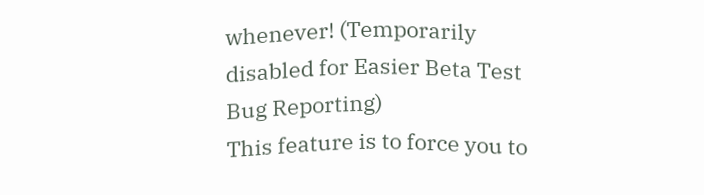whenever! (Temporarily disabled for Easier Beta Test Bug Reporting)
This feature is to force you to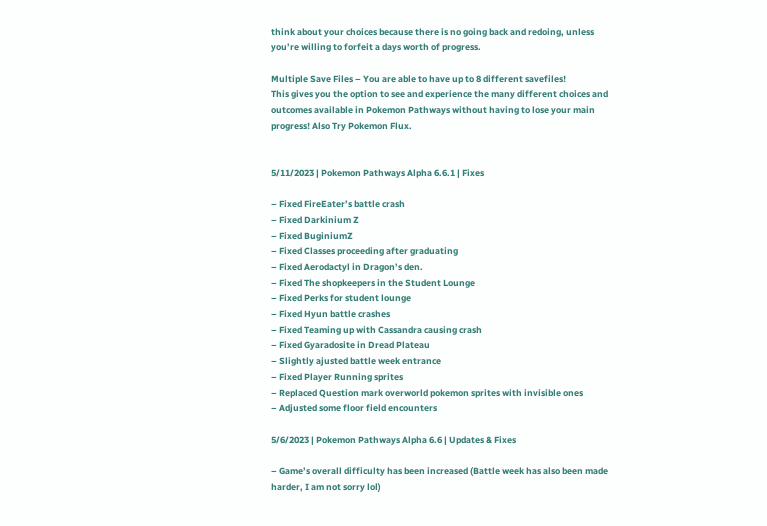think about your choices because there is no going back and redoing, unless you’re willing to forfeit a days worth of progress.

Multiple Save Files – You are able to have up to 8 different savefiles!
This gives you the option to see and experience the many different choices and outcomes available in Pokemon Pathways without having to lose your main progress! Also Try Pokemon Flux.


5/11/2023 | Pokemon Pathways Alpha 6.6.1 | Fixes

– Fixed FireEater’s battle crash
– Fixed Darkinium Z
– Fixed BuginiumZ
– Fixed Classes proceeding after graduating
– Fixed Aerodactyl in Dragon’s den.
– Fixed The shopkeepers in the Student Lounge
– Fixed Perks for student lounge
– Fixed Hyun battle crashes
– Fixed Teaming up with Cassandra causing crash
– Fixed Gyaradosite in Dread Plateau
– Slightly ajusted battle week entrance
– Fixed Player Running sprites
– Replaced Question mark overworld pokemon sprites with invisible ones
– Adjusted some floor field encounters

5/6/2023 | Pokemon Pathways Alpha 6.6 | Updates & Fixes

– Game’s overall difficulty has been increased (Battle week has also been made harder, I am not sorry lol)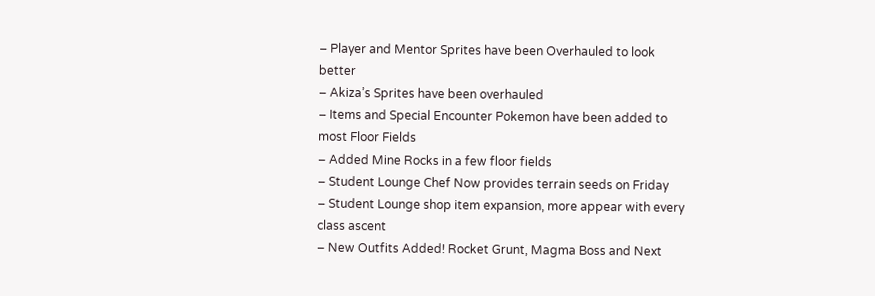– Player and Mentor Sprites have been Overhauled to look better
– Akiza’s Sprites have been overhauled
– Items and Special Encounter Pokemon have been added to most Floor Fields
– Added Mine Rocks in a few floor fields
– Student Lounge Chef Now provides terrain seeds on Friday
– Student Lounge shop item expansion, more appear with every class ascent
– New Outfits Added! Rocket Grunt, Magma Boss and Next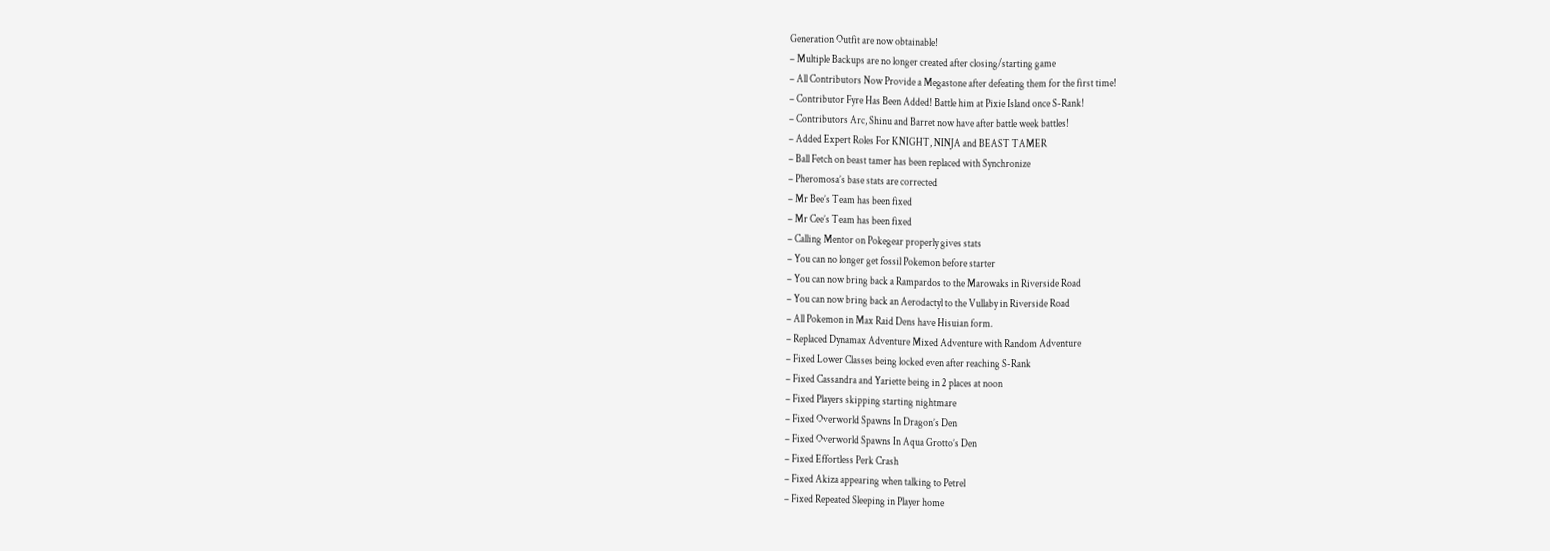Generation Outfit are now obtainable!
– Multiple Backups are no longer created after closing/starting game
– All Contributors Now Provide a Megastone after defeating them for the first time!
– Contributor Fyre Has Been Added! Battle him at Pixie Island once S-Rank!
– Contributors Arc, Shinu and Barret now have after battle week battles!
– Added Expert Roles For KNIGHT, NINJA and BEAST TAMER
– Ball Fetch on beast tamer has been replaced with Synchronize
– Pheromosa’s base stats are corrected
– Mr Bee’s Team has been fixed
– Mr Cee’s Team has been fixed
– Calling Mentor on Pokegear properly gives stats
– You can no longer get fossil Pokemon before starter
– You can now bring back a Rampardos to the Marowaks in Riverside Road
– You can now bring back an Aerodactyl to the Vullaby in Riverside Road
– All Pokemon in Max Raid Dens have Hisuian form.
– Replaced Dynamax Adventure Mixed Adventure with Random Adventure
– Fixed Lower Classes being locked even after reaching S-Rank
– Fixed Cassandra and Yariette being in 2 places at noon
– Fixed Players skipping starting nightmare
– Fixed Overworld Spawns In Dragon’s Den
– Fixed Overworld Spawns In Aqua Grotto’s Den
– Fixed Effortless Perk Crash
– Fixed Akiza appearing when talking to Petrel
– Fixed Repeated Sleeping in Player home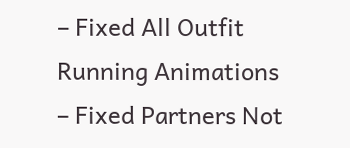– Fixed All Outfit Running Animations
– Fixed Partners Not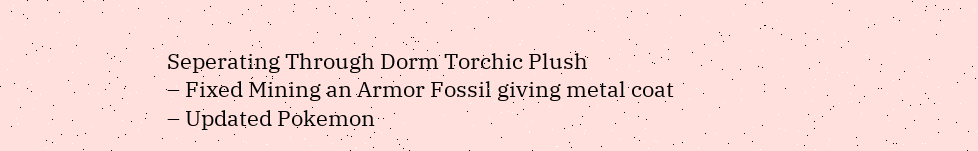Seperating Through Dorm Torchic Plush
– Fixed Mining an Armor Fossil giving metal coat
– Updated Pokemon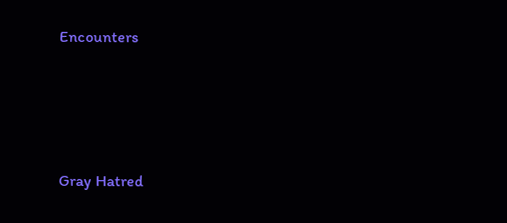Encounters




Gray Hatred